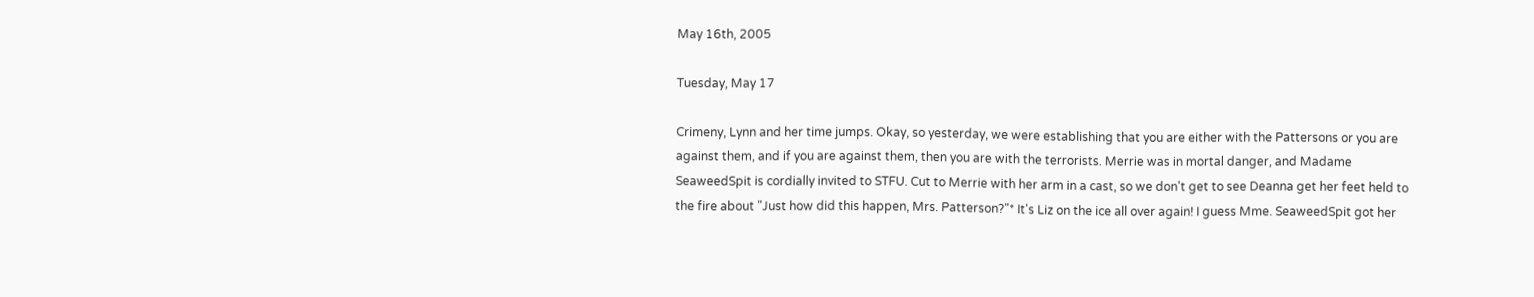May 16th, 2005

Tuesday, May 17

Crimeny, Lynn and her time jumps. Okay, so yesterday, we were establishing that you are either with the Pattersons or you are against them, and if you are against them, then you are with the terrorists. Merrie was in mortal danger, and Madame SeaweedSpit is cordially invited to STFU. Cut to Merrie with her arm in a cast, so we don't get to see Deanna get her feet held to the fire about "Just how did this happen, Mrs. Patterson?"* It's Liz on the ice all over again! I guess Mme. SeaweedSpit got her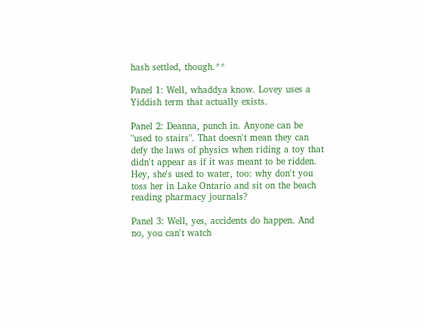hash settled, though.**

Panel 1: Well, whaddya know. Lovey uses a Yiddish term that actually exists.

Panel 2: Deanna, punch in. Anyone can be "used to stairs". That doesn't mean they can defy the laws of physics when riding a toy that didn't appear as if it was meant to be ridden. Hey, she's used to water, too: why don't you toss her in Lake Ontario and sit on the beach reading pharmacy journals?

Panel 3: Well, yes, accidents do happen. And no, you can't watch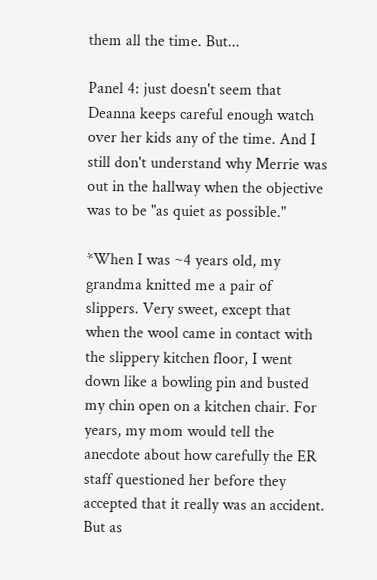them all the time. But...

Panel 4: just doesn't seem that Deanna keeps careful enough watch over her kids any of the time. And I still don't understand why Merrie was out in the hallway when the objective was to be "as quiet as possible."

*When I was ~4 years old, my grandma knitted me a pair of slippers. Very sweet, except that when the wool came in contact with the slippery kitchen floor, I went down like a bowling pin and busted my chin open on a kitchen chair. For years, my mom would tell the anecdote about how carefully the ER staff questioned her before they accepted that it really was an accident. But as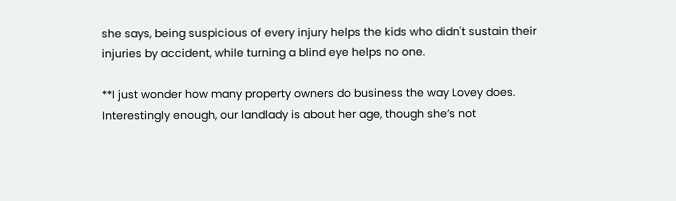she says, being suspicious of every injury helps the kids who didn't sustain their injuries by accident, while turning a blind eye helps no one.

**I just wonder how many property owners do business the way Lovey does. Interestingly enough, our landlady is about her age, though she’s not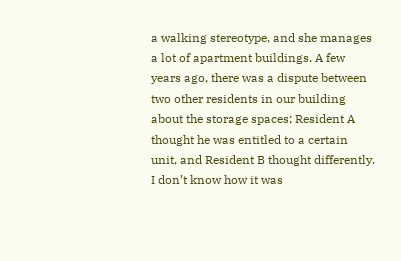a walking stereotype, and she manages a lot of apartment buildings. A few years ago, there was a dispute between two other residents in our building about the storage spaces; Resident A thought he was entitled to a certain unit, and Resident B thought differently. I don’t know how it was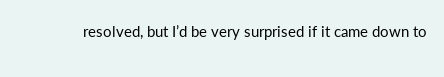resolved, but I’d be very surprised if it came down to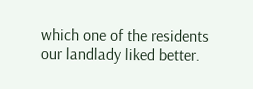which one of the residents our landlady liked better.